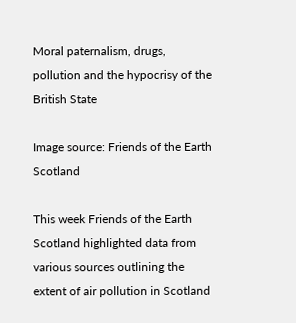Moral paternalism, drugs, pollution and the hypocrisy of the British State

Image source: Friends of the Earth Scotland

This week Friends of the Earth Scotland highlighted data from various sources outlining the extent of air pollution in Scotland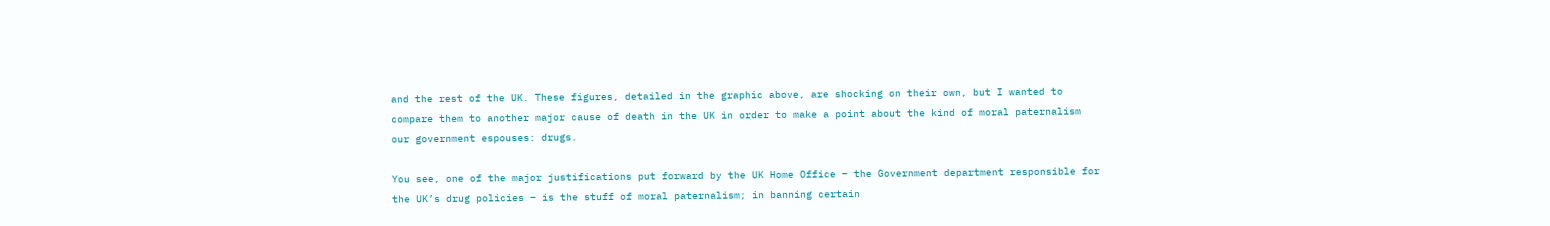and the rest of the UK. These figures, detailed in the graphic above, are shocking on their own, but I wanted to compare them to another major cause of death in the UK in order to make a point about the kind of moral paternalism our government espouses: drugs.

You see, one of the major justifications put forward by the UK Home Office – the Government department responsible for the UK’s drug policies – is the stuff of moral paternalism; in banning certain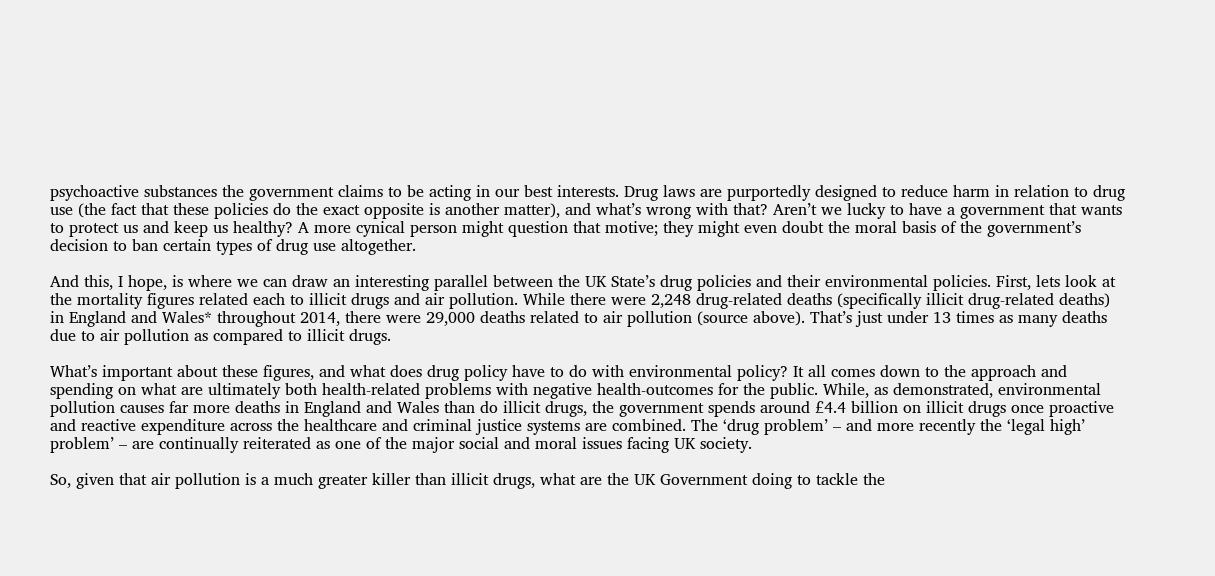psychoactive substances the government claims to be acting in our best interests. Drug laws are purportedly designed to reduce harm in relation to drug use (the fact that these policies do the exact opposite is another matter), and what’s wrong with that? Aren’t we lucky to have a government that wants to protect us and keep us healthy? A more cynical person might question that motive; they might even doubt the moral basis of the government’s decision to ban certain types of drug use altogether.

And this, I hope, is where we can draw an interesting parallel between the UK State’s drug policies and their environmental policies. First, lets look at the mortality figures related each to illicit drugs and air pollution. While there were 2,248 drug-related deaths (specifically illicit drug-related deaths) in England and Wales* throughout 2014, there were 29,000 deaths related to air pollution (source above). That’s just under 13 times as many deaths due to air pollution as compared to illicit drugs.

What’s important about these figures, and what does drug policy have to do with environmental policy? It all comes down to the approach and spending on what are ultimately both health-related problems with negative health-outcomes for the public. While, as demonstrated, environmental pollution causes far more deaths in England and Wales than do illicit drugs, the government spends around £4.4 billion on illicit drugs once proactive and reactive expenditure across the healthcare and criminal justice systems are combined. The ‘drug problem’ – and more recently the ‘legal high’ problem’ – are continually reiterated as one of the major social and moral issues facing UK society.

So, given that air pollution is a much greater killer than illicit drugs, what are the UK Government doing to tackle the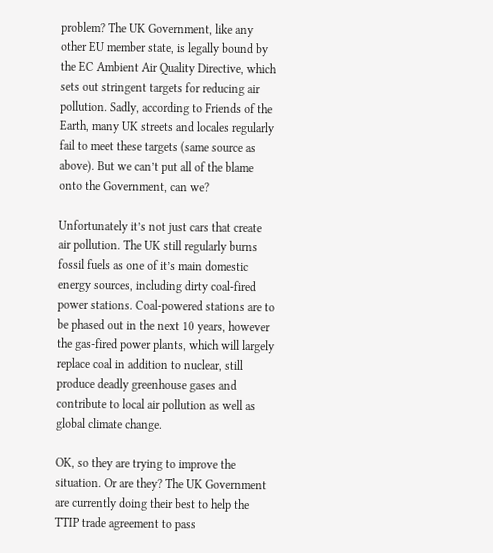problem? The UK Government, like any other EU member state, is legally bound by the EC Ambient Air Quality Directive, which sets out stringent targets for reducing air pollution. Sadly, according to Friends of the Earth, many UK streets and locales regularly fail to meet these targets (same source as above). But we can’t put all of the blame onto the Government, can we?

Unfortunately it’s not just cars that create air pollution. The UK still regularly burns fossil fuels as one of it’s main domestic energy sources, including dirty coal-fired power stations. Coal-powered stations are to be phased out in the next 10 years, however the gas-fired power plants, which will largely replace coal in addition to nuclear, still produce deadly greenhouse gases and contribute to local air pollution as well as global climate change.

OK, so they are trying to improve the situation. Or are they? The UK Government are currently doing their best to help the TTIP trade agreement to pass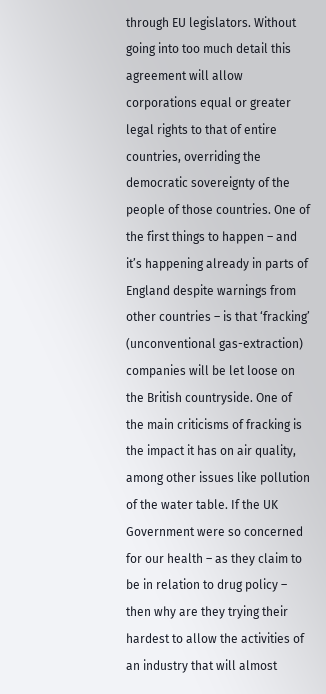through EU legislators. Without going into too much detail this agreement will allow corporations equal or greater legal rights to that of entire countries, overriding the democratic sovereignty of the people of those countries. One of the first things to happen – and it’s happening already in parts of England despite warnings from other countries – is that ‘fracking’ (unconventional gas-extraction) companies will be let loose on the British countryside. One of the main criticisms of fracking is the impact it has on air quality, among other issues like pollution of the water table. If the UK Government were so concerned for our health – as they claim to be in relation to drug policy – then why are they trying their hardest to allow the activities of an industry that will almost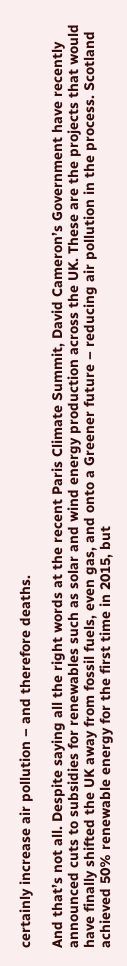certainly increase air pollution – and therefore deaths.

And that’s not all. Despite saying all the right words at the recent Paris Climate Summit, David Cameron’s Government have recently announced cuts to subsidies for renewables such as solar and wind energy production across the UK. These are the projects that would have finally shifted the UK away from fossil fuels, even gas, and onto a Greener future – reducing air pollution in the process. Scotland achieved 50% renewable energy for the first time in 2015, but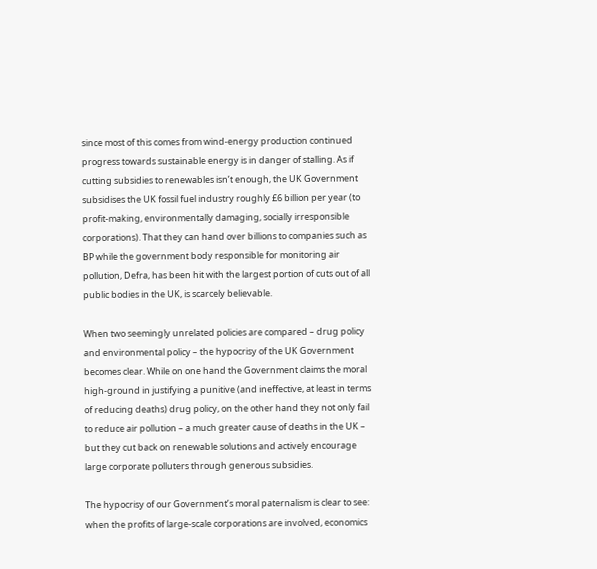since most of this comes from wind-energy production continued progress towards sustainable energy is in danger of stalling. As if cutting subsidies to renewables isn’t enough, the UK Government subsidises the UK fossil fuel industry roughly £6 billion per year (to profit-making, environmentally damaging, socially irresponsible corporations). That they can hand over billions to companies such as BP while the government body responsible for monitoring air pollution, Defra, has been hit with the largest portion of cuts out of all public bodies in the UK, is scarcely believable.

When two seemingly unrelated policies are compared – drug policy and environmental policy – the hypocrisy of the UK Government becomes clear. While on one hand the Government claims the moral high-ground in justifying a punitive (and ineffective, at least in terms of reducing deaths) drug policy, on the other hand they not only fail to reduce air pollution – a much greater cause of deaths in the UK – but they cut back on renewable solutions and actively encourage large corporate polluters through generous subsidies.

The hypocrisy of our Government’s moral paternalism is clear to see: when the profits of large-scale corporations are involved, economics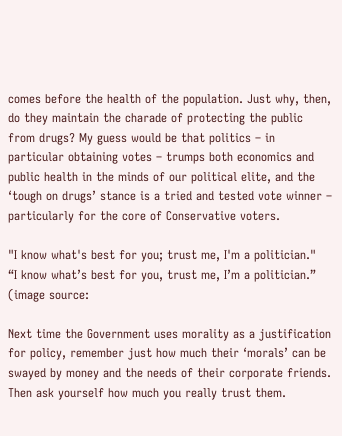comes before the health of the population. Just why, then, do they maintain the charade of protecting the public from drugs? My guess would be that politics – in particular obtaining votes – trumps both economics and public health in the minds of our political elite, and the ‘tough on drugs’ stance is a tried and tested vote winner – particularly for the core of Conservative voters.

"I know what's best for you; trust me, I'm a politician."
“I know what’s best for you, trust me, I’m a politician.” (image source:

Next time the Government uses morality as a justification for policy, remember just how much their ‘morals’ can be swayed by money and the needs of their corporate friends. Then ask yourself how much you really trust them.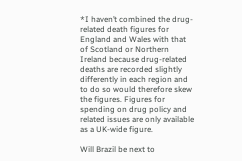*I haven’t combined the drug-related death figures for England and Wales with that of Scotland or Northern Ireland because drug-related deaths are recorded slightly differently in each region and to do so would therefore skew the figures. Figures for spending on drug policy and related issues are only available as a UK-wide figure.

Will Brazil be next to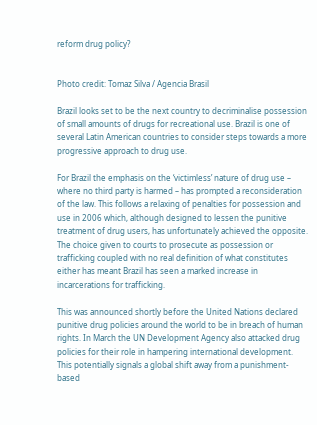reform drug policy?


Photo credit: Tomaz Silva / Agencia Brasil

Brazil looks set to be the next country to decriminalise possession of small amounts of drugs for recreational use. Brazil is one of several Latin American countries to consider steps towards a more progressive approach to drug use.

For Brazil the emphasis on the ‘victimless’ nature of drug use – where no third party is harmed – has prompted a reconsideration of the law. This follows a relaxing of penalties for possession and use in 2006 which, although designed to lessen the punitive treatment of drug users, has unfortunately achieved the opposite. The choice given to courts to prosecute as possession or trafficking coupled with no real definition of what constitutes either has meant Brazil has seen a marked increase in incarcerations for trafficking.

This was announced shortly before the United Nations declared punitive drug policies around the world to be in breach of human rights. In March the UN Development Agency also attacked drug policies for their role in hampering international development. This potentially signals a global shift away from a punishment-based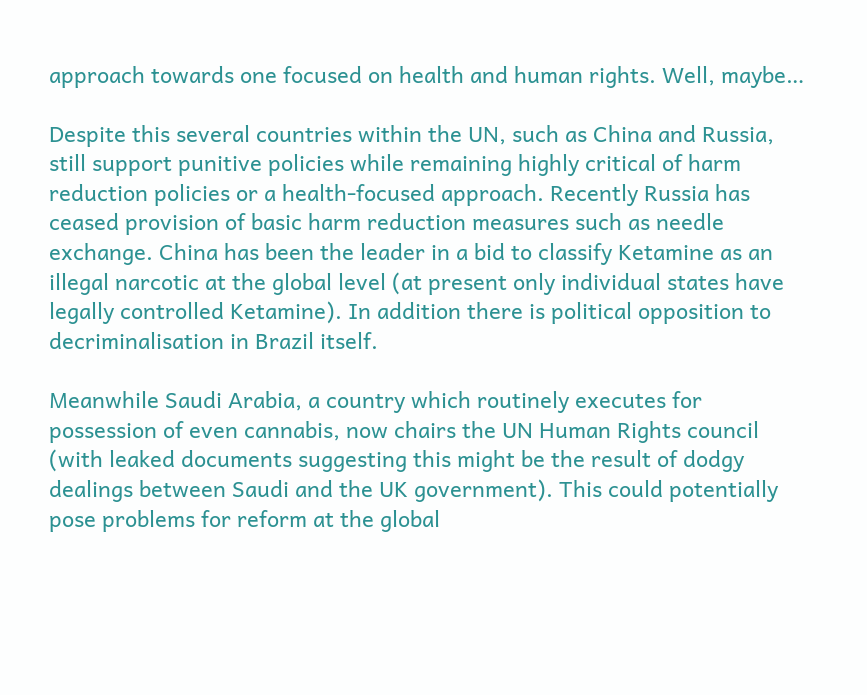approach towards one focused on health and human rights. Well, maybe…

Despite this several countries within the UN, such as China and Russia, still support punitive policies while remaining highly critical of harm reduction policies or a health-focused approach. Recently Russia has ceased provision of basic harm reduction measures such as needle exchange. China has been the leader in a bid to classify Ketamine as an illegal narcotic at the global level (at present only individual states have legally controlled Ketamine). In addition there is political opposition to decriminalisation in Brazil itself.

Meanwhile Saudi Arabia, a country which routinely executes for possession of even cannabis, now chairs the UN Human Rights council (with leaked documents suggesting this might be the result of dodgy dealings between Saudi and the UK government). This could potentially pose problems for reform at the global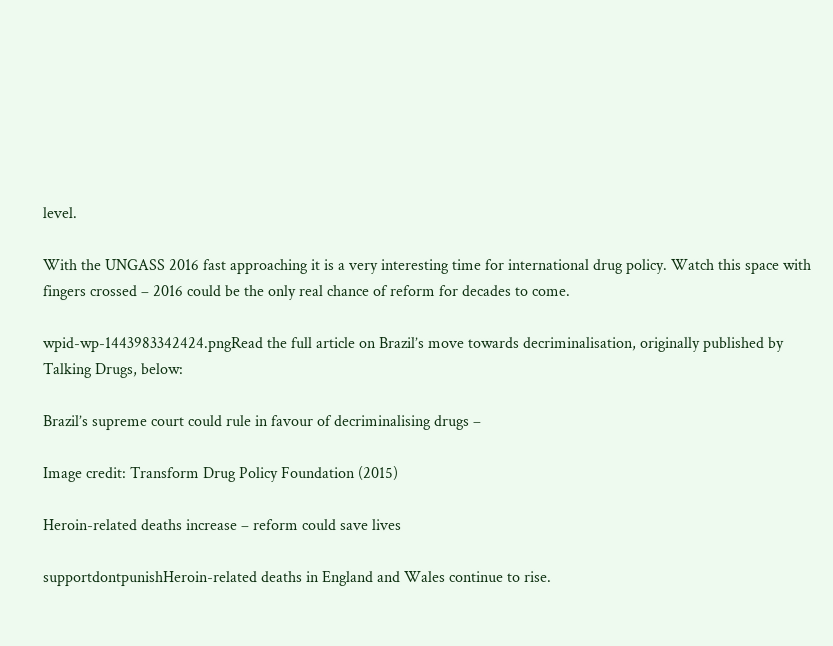level.

With the UNGASS 2016 fast approaching it is a very interesting time for international drug policy. Watch this space with fingers crossed – 2016 could be the only real chance of reform for decades to come.

wpid-wp-1443983342424.pngRead the full article on Brazil’s move towards decriminalisation, originally published by Talking Drugs, below:

Brazil’s supreme court could rule in favour of decriminalising drugs –

Image credit: Transform Drug Policy Foundation (2015)

Heroin-related deaths increase – reform could save lives

supportdontpunishHeroin-related deaths in England and Wales continue to rise.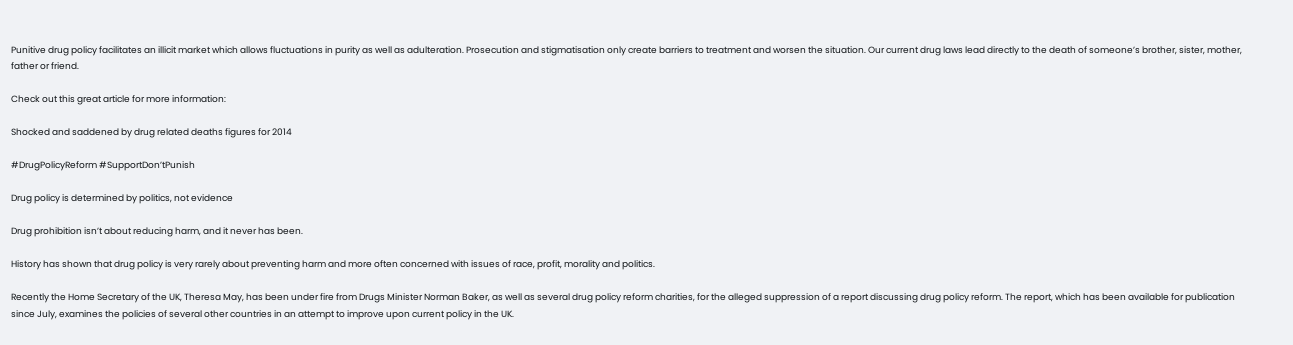Punitive drug policy facilitates an illicit market which allows fluctuations in purity as well as adulteration. Prosecution and stigmatisation only create barriers to treatment and worsen the situation. Our current drug laws lead directly to the death of someone’s brother, sister, mother, father or friend.

Check out this great article for more information:

Shocked and saddened by drug related deaths figures for 2014

#DrugPolicyReform #SupportDon’tPunish

Drug policy is determined by politics, not evidence

Drug prohibition isn’t about reducing harm, and it never has been.

History has shown that drug policy is very rarely about preventing harm and more often concerned with issues of race, profit, morality and politics.

Recently the Home Secretary of the UK, Theresa May, has been under fire from Drugs Minister Norman Baker, as well as several drug policy reform charities, for the alleged suppression of a report discussing drug policy reform. The report, which has been available for publication since July, examines the policies of several other countries in an attempt to improve upon current policy in the UK.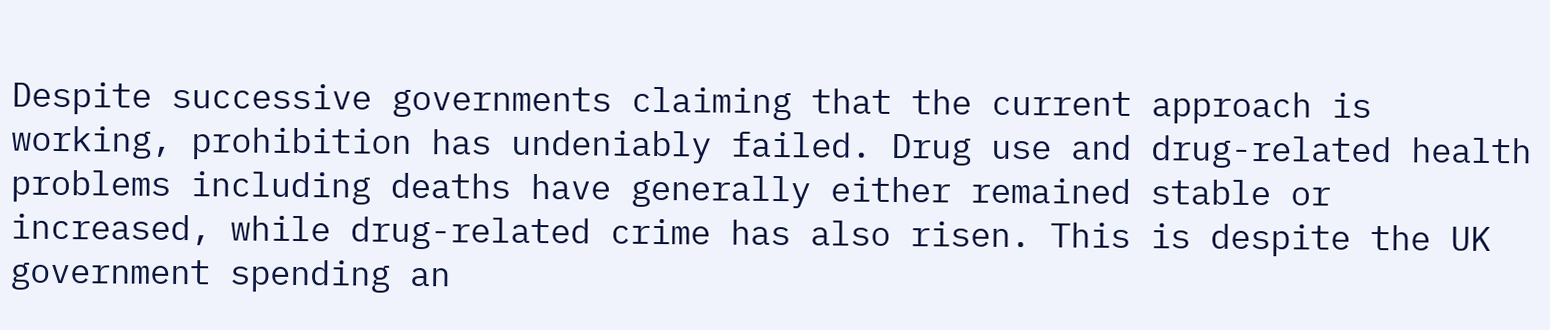Despite successive governments claiming that the current approach is working, prohibition has undeniably failed. Drug use and drug-related health problems including deaths have generally either remained stable or increased, while drug-related crime has also risen. This is despite the UK government spending an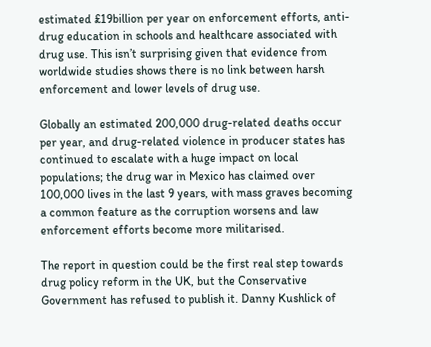estimated £19billion per year on enforcement efforts, anti-drug education in schools and healthcare associated with drug use. This isn’t surprising given that evidence from worldwide studies shows there is no link between harsh enforcement and lower levels of drug use.

Globally an estimated 200,000 drug-related deaths occur per year, and drug-related violence in producer states has continued to escalate with a huge impact on local populations; the drug war in Mexico has claimed over 100,000 lives in the last 9 years, with mass graves becoming a common feature as the corruption worsens and law enforcement efforts become more militarised.

The report in question could be the first real step towards drug policy reform in the UK, but the Conservative Government has refused to publish it. Danny Kushlick of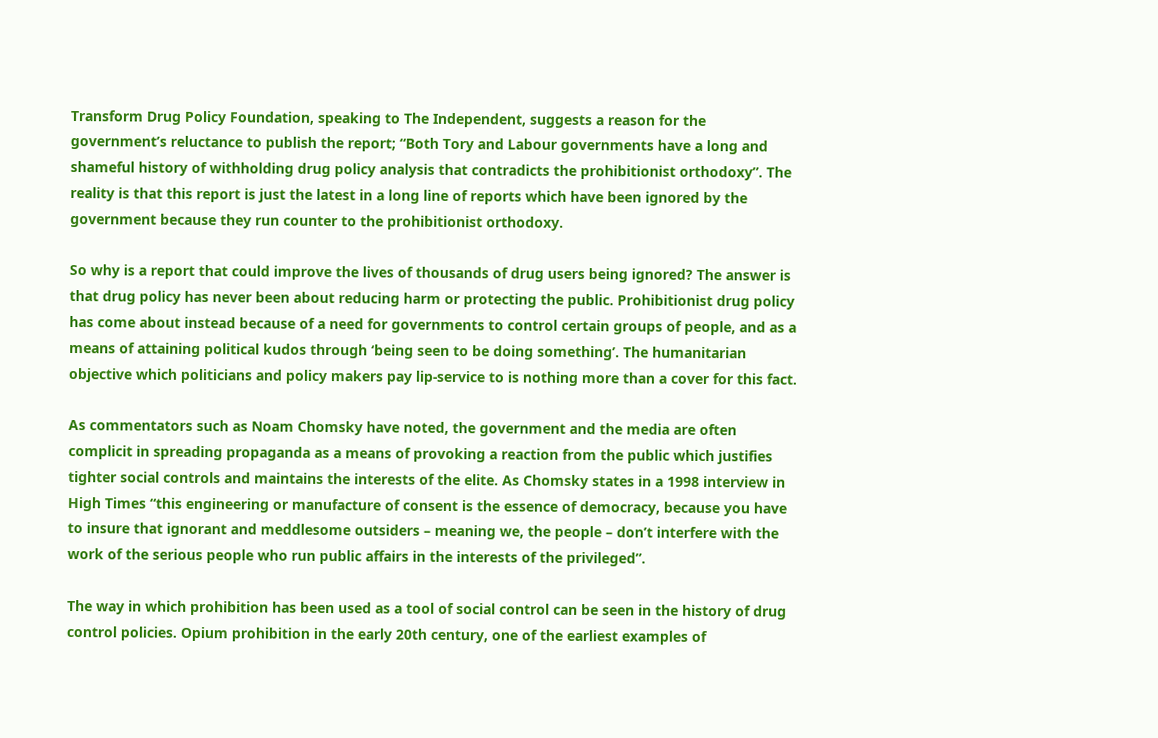Transform Drug Policy Foundation, speaking to The Independent, suggests a reason for the government’s reluctance to publish the report; “Both Tory and Labour governments have a long and shameful history of withholding drug policy analysis that contradicts the prohibitionist orthodoxy”. The reality is that this report is just the latest in a long line of reports which have been ignored by the government because they run counter to the prohibitionist orthodoxy.

So why is a report that could improve the lives of thousands of drug users being ignored? The answer is that drug policy has never been about reducing harm or protecting the public. Prohibitionist drug policy has come about instead because of a need for governments to control certain groups of people, and as a means of attaining political kudos through ‘being seen to be doing something’. The humanitarian objective which politicians and policy makers pay lip-service to is nothing more than a cover for this fact.

As commentators such as Noam Chomsky have noted, the government and the media are often complicit in spreading propaganda as a means of provoking a reaction from the public which justifies tighter social controls and maintains the interests of the elite. As Chomsky states in a 1998 interview in High Times “this engineering or manufacture of consent is the essence of democracy, because you have to insure that ignorant and meddlesome outsiders – meaning we, the people – don’t interfere with the work of the serious people who run public affairs in the interests of the privileged”.

The way in which prohibition has been used as a tool of social control can be seen in the history of drug control policies. Opium prohibition in the early 20th century, one of the earliest examples of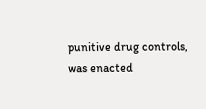punitive drug controls, was enacted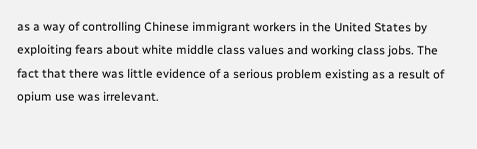as a way of controlling Chinese immigrant workers in the United States by exploiting fears about white middle class values and working class jobs. The fact that there was little evidence of a serious problem existing as a result of opium use was irrelevant.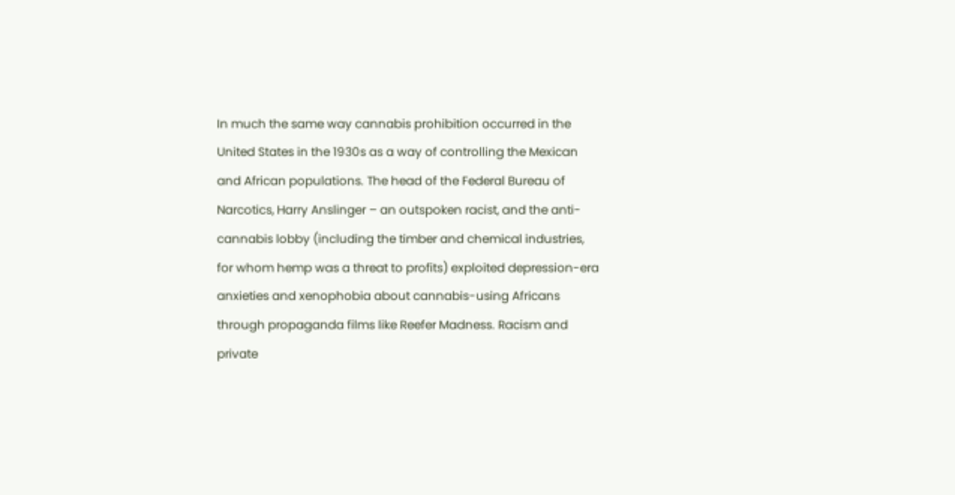In much the same way cannabis prohibition occurred in the United States in the 1930s as a way of controlling the Mexican and African populations. The head of the Federal Bureau of Narcotics, Harry Anslinger – an outspoken racist, and the anti-cannabis lobby (including the timber and chemical industries, for whom hemp was a threat to profits) exploited depression-era anxieties and xenophobia about cannabis-using Africans through propaganda films like Reefer Madness. Racism and private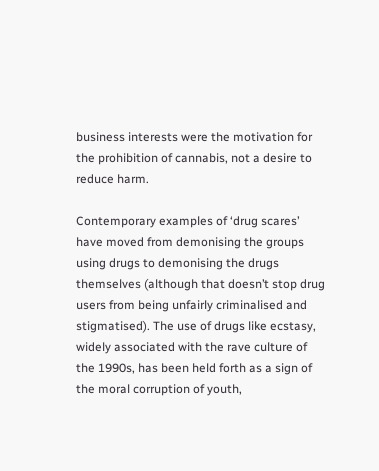business interests were the motivation for the prohibition of cannabis, not a desire to reduce harm.

Contemporary examples of ‘drug scares’ have moved from demonising the groups using drugs to demonising the drugs themselves (although that doesn’t stop drug users from being unfairly criminalised and stigmatised). The use of drugs like ecstasy, widely associated with the rave culture of the 1990s, has been held forth as a sign of the moral corruption of youth,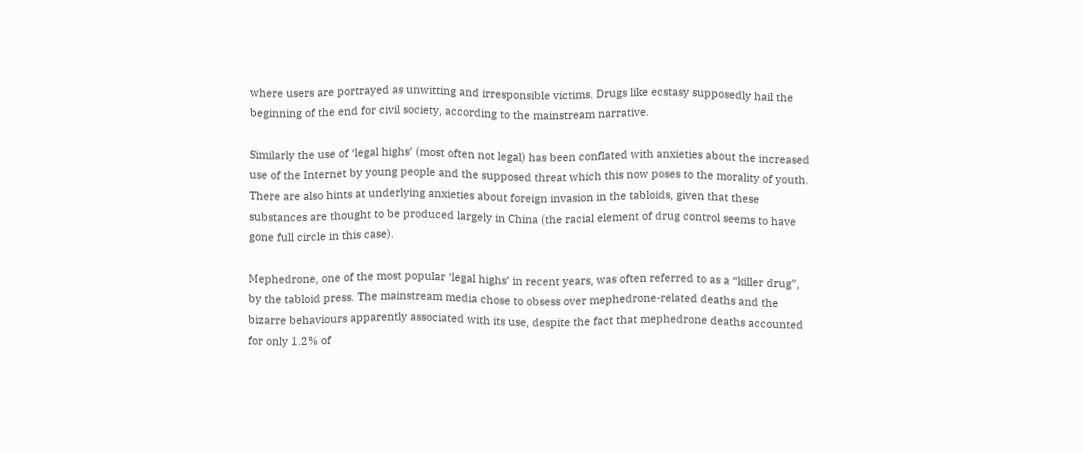where users are portrayed as unwitting and irresponsible victims. Drugs like ecstasy supposedly hail the beginning of the end for civil society, according to the mainstream narrative.

Similarly the use of ‘legal highs’ (most often not legal) has been conflated with anxieties about the increased use of the Internet by young people and the supposed threat which this now poses to the morality of youth. There are also hints at underlying anxieties about foreign invasion in the tabloids, given that these substances are thought to be produced largely in China (the racial element of drug control seems to have gone full circle in this case).

Mephedrone, one of the most popular ‘legal highs’ in recent years, was often referred to as a “killer drug”, by the tabloid press. The mainstream media chose to obsess over mephedrone-related deaths and the bizarre behaviours apparently associated with its use, despite the fact that mephedrone deaths accounted for only 1.2% of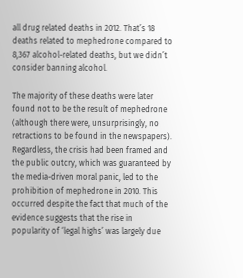all drug related deaths in 2012. That’s 18 deaths related to mephedrone compared to 8,367 alcohol-related deaths, but we didn’t consider banning alcohol.

The majority of these deaths were later found not to be the result of mephedrone (although there were, unsurprisingly, no retractions to be found in the newspapers). Regardless, the crisis had been framed and the public outcry, which was guaranteed by the media-driven moral panic, led to the prohibition of mephedrone in 2010. This occurred despite the fact that much of the evidence suggests that the rise in popularity of ‘legal highs’ was largely due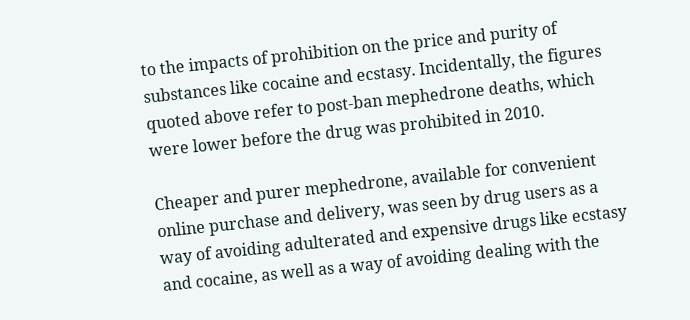to the impacts of prohibition on the price and purity of substances like cocaine and ecstasy. Incidentally, the figures quoted above refer to post-ban mephedrone deaths, which were lower before the drug was prohibited in 2010.

Cheaper and purer mephedrone, available for convenient online purchase and delivery, was seen by drug users as a way of avoiding adulterated and expensive drugs like ecstasy and cocaine, as well as a way of avoiding dealing with the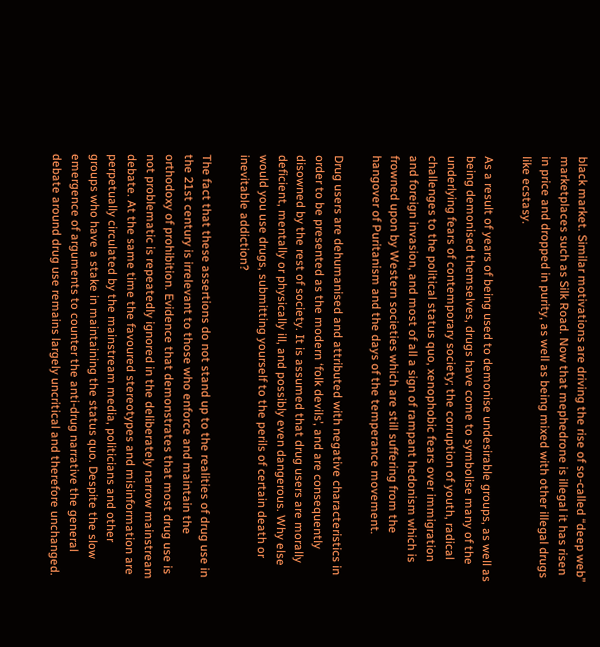black market. Similar motivations are driving the rise of so-called “deep web” marketplaces such as Silk Road. Now that mephedrone is illegal it has risen in price and dropped in purity, as well as being mixed with other illegal drugs like ecstasy.

As a result of years of being used to demonise undesirable groups, as well as being demonised themselves, drugs have come to symbolise many of the underlying fears of contemporary society; the corruption of youth, radical challenges to the political status quo, xenophobic fears over immigration and foreign invasion, and most of all a sign of rampant hedonism which is frowned upon by Western societies which are still suffering from the hangover of Puritanism and the days of the temperance movement.

Drug users are dehumanised and attributed with negative characteristics in order to be presented as the modern ‘folk devils’, and are consequently disowned by the rest of society. It is assumed that drug users are morally deficient, mentally or physically ill, and possibly even dangerous. Why else would you use drugs, submitting yourself to the perils of certain death or inevitable addiction?

The fact that these assertions do not stand up to the realities of drug use in the 21st century is irrelevant to those who enforce and maintain the orthodoxy of prohibition. Evidence that demonstrates that most drug use is not problematic is repeatedly ignored in the deliberately narrow mainstream debate. At the same time the favoured stereotypes and misinformation are perpetually circulated by the mainstream media, politicians and other groups who have a stake in maintaining the status quo. Despite the slow emergence of arguments to counter the anti-drug narrative the general debate around drug use remains largely uncritical and therefore unchanged.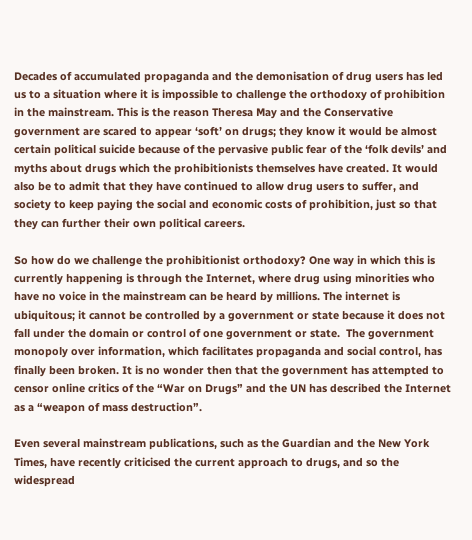Decades of accumulated propaganda and the demonisation of drug users has led us to a situation where it is impossible to challenge the orthodoxy of prohibition in the mainstream. This is the reason Theresa May and the Conservative government are scared to appear ‘soft’ on drugs; they know it would be almost certain political suicide because of the pervasive public fear of the ‘folk devils’ and myths about drugs which the prohibitionists themselves have created. It would also be to admit that they have continued to allow drug users to suffer, and society to keep paying the social and economic costs of prohibition, just so that they can further their own political careers.

So how do we challenge the prohibitionist orthodoxy? One way in which this is currently happening is through the Internet, where drug using minorities who have no voice in the mainstream can be heard by millions. The internet is ubiquitous; it cannot be controlled by a government or state because it does not fall under the domain or control of one government or state.  The government monopoly over information, which facilitates propaganda and social control, has finally been broken. It is no wonder then that the government has attempted to censor online critics of the “War on Drugs” and the UN has described the Internet as a “weapon of mass destruction”.

Even several mainstream publications, such as the Guardian and the New York Times, have recently criticised the current approach to drugs, and so the widespread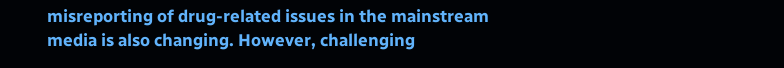misreporting of drug-related issues in the mainstream media is also changing. However, challenging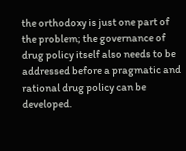the orthodoxy is just one part of the problem; the governance of drug policy itself also needs to be addressed before a pragmatic and rational drug policy can be developed.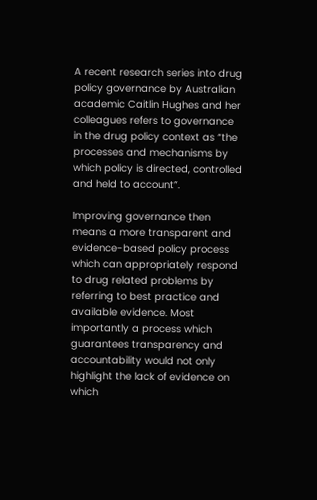A recent research series into drug policy governance by Australian academic Caitlin Hughes and her colleagues refers to governance in the drug policy context as “the processes and mechanisms by which policy is directed, controlled and held to account”.

Improving governance then means a more transparent and evidence-based policy process which can appropriately respond to drug related problems by referring to best practice and available evidence. Most importantly a process which guarantees transparency and accountability would not only highlight the lack of evidence on which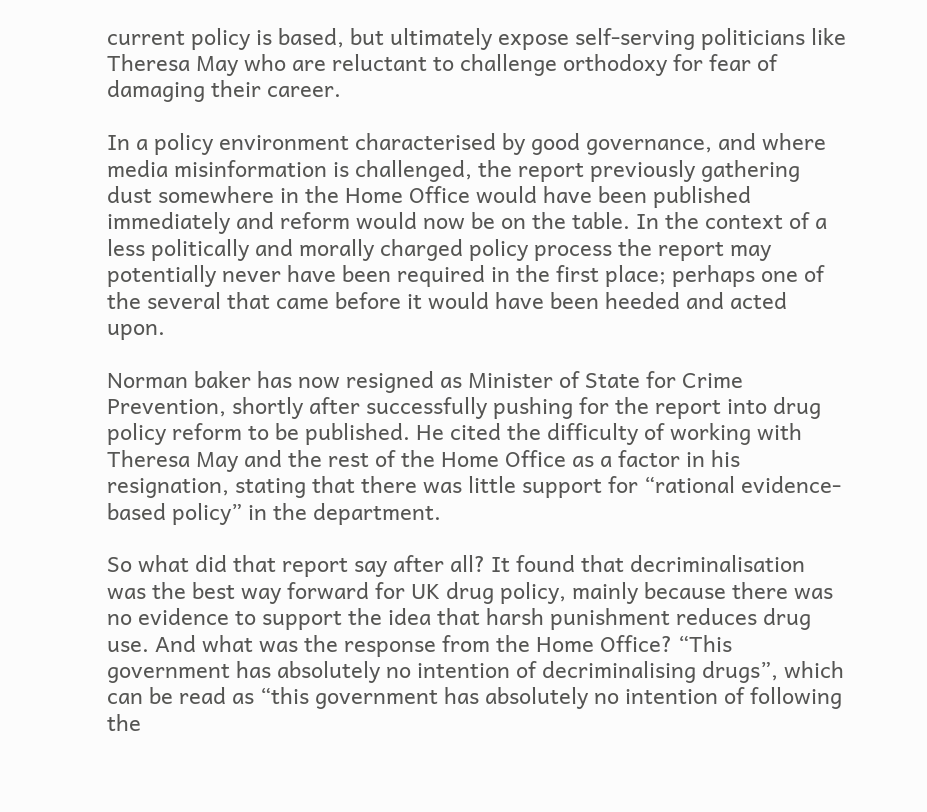current policy is based, but ultimately expose self-serving politicians like Theresa May who are reluctant to challenge orthodoxy for fear of damaging their career.

In a policy environment characterised by good governance, and where media misinformation is challenged, the report previously gathering dust somewhere in the Home Office would have been published immediately and reform would now be on the table. In the context of a less politically and morally charged policy process the report may potentially never have been required in the first place; perhaps one of the several that came before it would have been heeded and acted upon.

Norman baker has now resigned as Minister of State for Crime Prevention, shortly after successfully pushing for the report into drug policy reform to be published. He cited the difficulty of working with Theresa May and the rest of the Home Office as a factor in his resignation, stating that there was little support for “rational evidence-based policy” in the department.

So what did that report say after all? It found that decriminalisation was the best way forward for UK drug policy, mainly because there was no evidence to support the idea that harsh punishment reduces drug use. And what was the response from the Home Office? “This government has absolutely no intention of decriminalising drugs”, which can be read as “this government has absolutely no intention of following the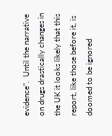evidence”.  Until the narrative on drugs drastically changes in the UK it looks likely that this report, like those before it, is doomed to be ignored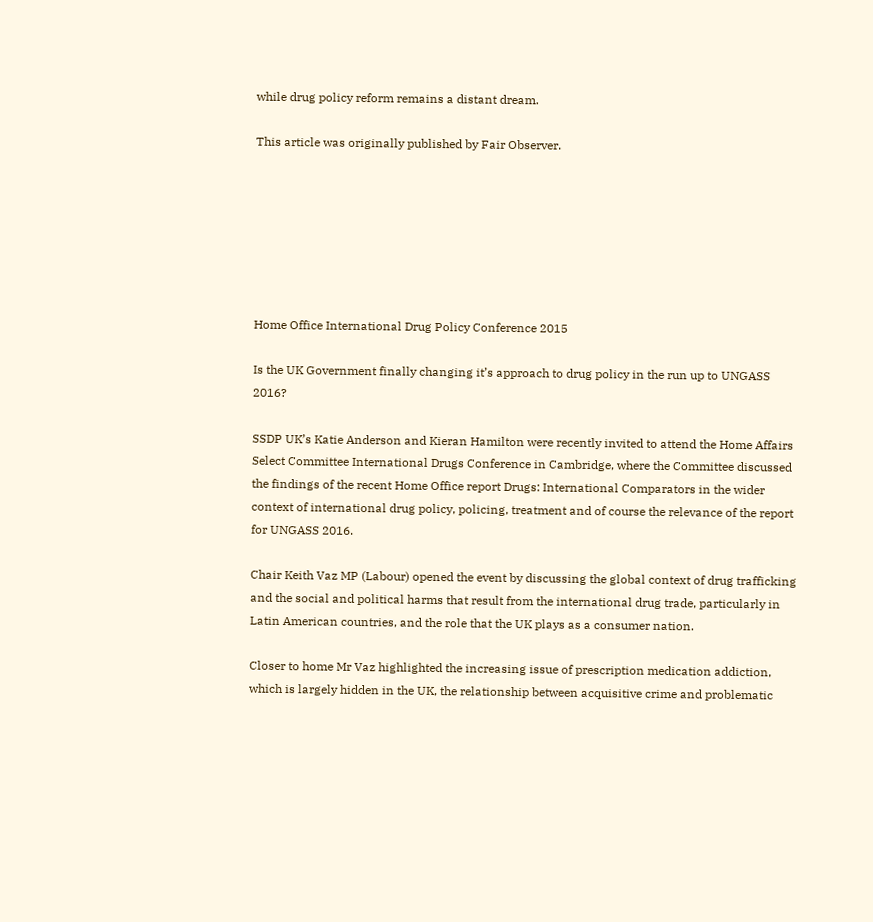while drug policy reform remains a distant dream.

This article was originally published by Fair Observer.







Home Office International Drug Policy Conference 2015

Is the UK Government finally changing it’s approach to drug policy in the run up to UNGASS 2016?

SSDP UK’s Katie Anderson and Kieran Hamilton were recently invited to attend the Home Affairs Select Committee International Drugs Conference in Cambridge, where the Committee discussed the findings of the recent Home Office report Drugs: International Comparators in the wider context of international drug policy, policing, treatment and of course the relevance of the report for UNGASS 2016.

Chair Keith Vaz MP (Labour) opened the event by discussing the global context of drug trafficking and the social and political harms that result from the international drug trade, particularly in Latin American countries, and the role that the UK plays as a consumer nation.

Closer to home Mr Vaz highlighted the increasing issue of prescription medication addiction, which is largely hidden in the UK, the relationship between acquisitive crime and problematic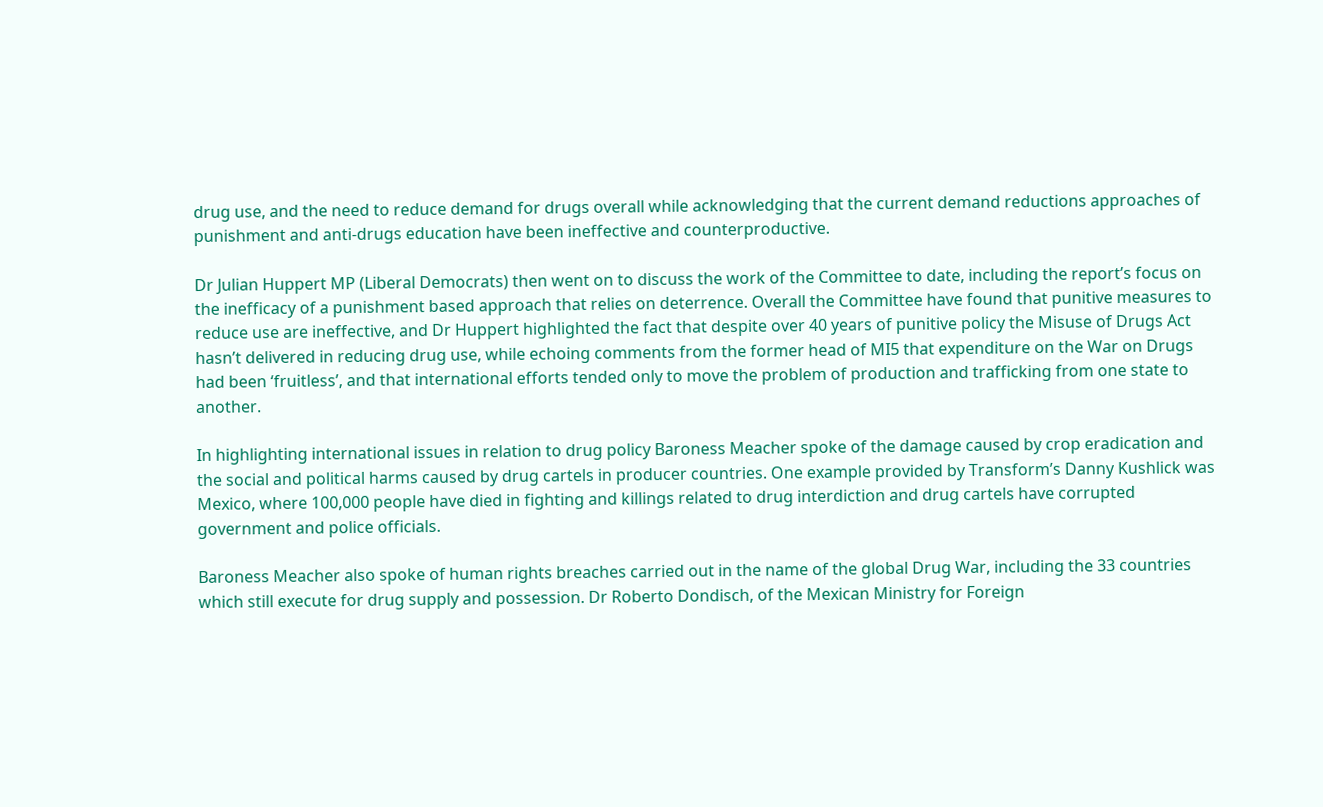drug use, and the need to reduce demand for drugs overall while acknowledging that the current demand reductions approaches of  punishment and anti-drugs education have been ineffective and counterproductive.

Dr Julian Huppert MP (Liberal Democrats) then went on to discuss the work of the Committee to date, including the report’s focus on the inefficacy of a punishment based approach that relies on deterrence. Overall the Committee have found that punitive measures to reduce use are ineffective, and Dr Huppert highlighted the fact that despite over 40 years of punitive policy the Misuse of Drugs Act hasn’t delivered in reducing drug use, while echoing comments from the former head of MI5 that expenditure on the War on Drugs had been ‘fruitless’, and that international efforts tended only to move the problem of production and trafficking from one state to another.

In highlighting international issues in relation to drug policy Baroness Meacher spoke of the damage caused by crop eradication and the social and political harms caused by drug cartels in producer countries. One example provided by Transform’s Danny Kushlick was Mexico, where 100,000 people have died in fighting and killings related to drug interdiction and drug cartels have corrupted government and police officials.

Baroness Meacher also spoke of human rights breaches carried out in the name of the global Drug War, including the 33 countries which still execute for drug supply and possession. Dr Roberto Dondisch, of the Mexican Ministry for Foreign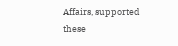Affairs, supported these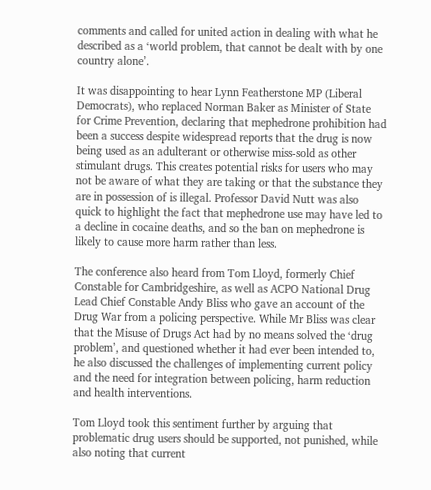comments and called for united action in dealing with what he described as a ‘world problem, that cannot be dealt with by one country alone’.

It was disappointing to hear Lynn Featherstone MP (Liberal Democrats), who replaced Norman Baker as Minister of State for Crime Prevention, declaring that mephedrone prohibition had been a success despite widespread reports that the drug is now being used as an adulterant or otherwise miss-sold as other stimulant drugs. This creates potential risks for users who may not be aware of what they are taking or that the substance they are in possession of is illegal. Professor David Nutt was also quick to highlight the fact that mephedrone use may have led to a decline in cocaine deaths, and so the ban on mephedrone is likely to cause more harm rather than less.

The conference also heard from Tom Lloyd, formerly Chief Constable for Cambridgeshire, as well as ACPO National Drug Lead Chief Constable Andy Bliss who gave an account of the Drug War from a policing perspective. While Mr Bliss was clear that the Misuse of Drugs Act had by no means solved the ‘drug problem’, and questioned whether it had ever been intended to, he also discussed the challenges of implementing current policy and the need for integration between policing, harm reduction and health interventions.

Tom Lloyd took this sentiment further by arguing that problematic drug users should be supported, not punished, while also noting that current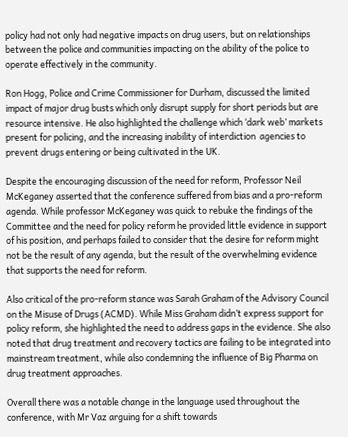policy had not only had negative impacts on drug users, but on relationships between the police and communities impacting on the ability of the police to operate effectively in the community.

Ron Hogg, Police and Crime Commissioner for Durham, discussed the limited impact of major drug busts which only disrupt supply for short periods but are resource intensive. He also highlighted the challenge which ‘dark web’ markets present for policing, and the increasing inability of interdiction  agencies to prevent drugs entering or being cultivated in the UK.

Despite the encouraging discussion of the need for reform, Professor Neil McKeganey asserted that the conference suffered from bias and a pro-reform agenda. While professor McKeganey was quick to rebuke the findings of the Committee and the need for policy reform he provided little evidence in support of his position, and perhaps failed to consider that the desire for reform might not be the result of any agenda, but the result of the overwhelming evidence that supports the need for reform.

Also critical of the pro-reform stance was Sarah Graham of the Advisory Council on the Misuse of Drugs (ACMD). While Miss Graham didn’t express support for policy reform, she highlighted the need to address gaps in the evidence. She also noted that drug treatment and recovery tactics are failing to be integrated into mainstream treatment, while also condemning the influence of Big Pharma on drug treatment approaches.

Overall there was a notable change in the language used throughout the conference, with Mr Vaz arguing for a shift towards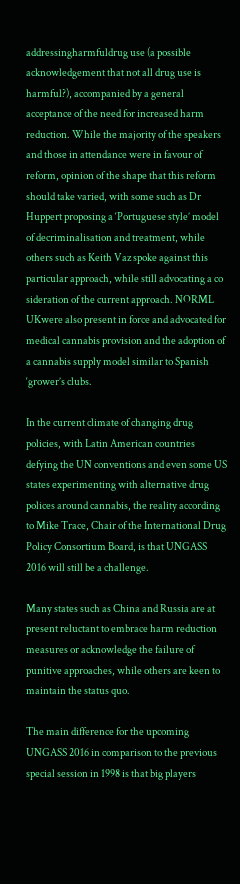addressingharmfuldrug use (a possible acknowledgement that not all drug use is harmful?), accompanied by a general acceptance of the need for increased harm reduction. While the majority of the speakers and those in attendance were in favour of reform, opinion of the shape that this reform should take varied, with some such as Dr Huppert proposing a ‘Portuguese style’ model of decriminalisation and treatment, while others such as Keith Vaz spoke against this particular approach, while still advocating a co sideration of the current approach. NORML UKwere also present in force and advocated for medical cannabis provision and the adoption of a cannabis supply model similar to Spanish ‘grower’s clubs.

In the current climate of changing drug policies, with Latin American countries defying the UN conventions and even some US states experimenting with alternative drug polices around cannabis, the reality according to Mike Trace, Chair of the International Drug Policy Consortium Board, is that UNGASS 2016 will still be a challenge.

Many states such as China and Russia are at present reluctant to embrace harm reduction measures or acknowledge the failure of punitive approaches, while others are keen to maintain the status quo.

The main difference for the upcoming UNGASS 2016 in comparison to the previous special session in 1998 is that big players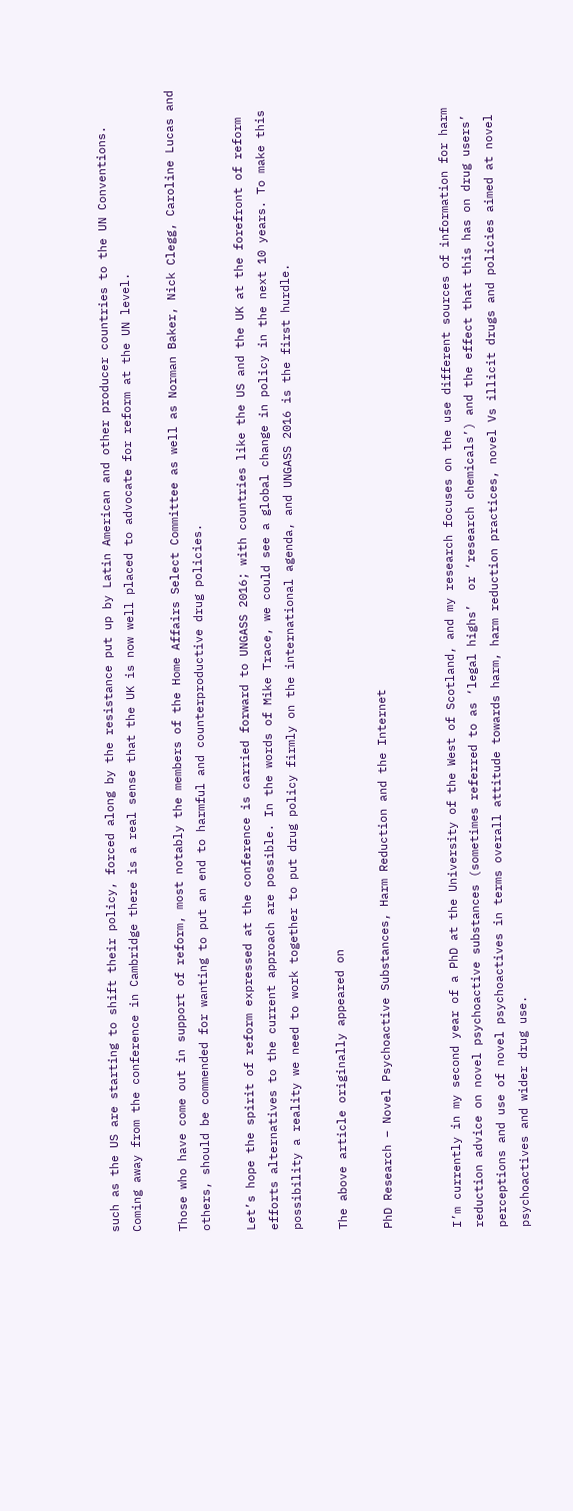such as the US are starting to shift their policy, forced along by the resistance put up by Latin American and other producer countries to the UN Conventions. Coming away from the conference in Cambridge there is a real sense that the UK is now well placed to advocate for reform at the UN level.

Those who have come out in support of reform, most notably the members of the Home Affairs Select Committee as well as Norman Baker, Nick Clegg, Caroline Lucas and others, should be commended for wanting to put an end to harmful and counterproductive drug policies.

Let’s hope the spirit of reform expressed at the conference is carried forward to UNGASS 2016; with countries like the US and the UK at the forefront of reform efforts alternatives to the current approach are possible. In the words of Mike Trace, we could see a global change in policy in the next 10 years. To make this possibility a reality we need to work together to put drug policy firmly on the international agenda, and UNGASS 2016 is the first hurdle.

The above article originally appeared on

PhD Research – Novel Psychoactive Substances, Harm Reduction and the Internet


I’m currently in my second year of a PhD at the University of the West of Scotland, and my research focuses on the use different sources of information for harm reduction advice on novel psychoactive substances (sometimes referred to as ‘legal highs’  or ‘research chemicals’) and the effect that this has on drug users’ perceptions and use of novel psychoactives in terms overall attitude towards harm, harm reduction practices, novel Vs illicit drugs and policies aimed at novel psychoactives and wider drug use.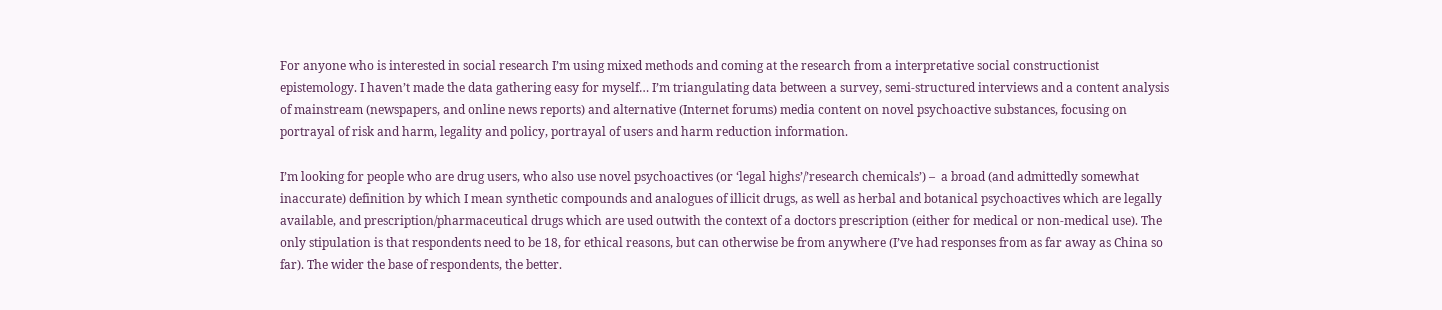For anyone who is interested in social research I’m using mixed methods and coming at the research from a interpretative social constructionist epistemology. I haven’t made the data gathering easy for myself… I’m triangulating data between a survey, semi-structured interviews and a content analysis of mainstream (newspapers, and online news reports) and alternative (Internet forums) media content on novel psychoactive substances, focusing on portrayal of risk and harm, legality and policy, portrayal of users and harm reduction information.

I’m looking for people who are drug users, who also use novel psychoactives (or ‘legal highs’/’research chemicals’) –  a broad (and admittedly somewhat inaccurate) definition by which I mean synthetic compounds and analogues of illicit drugs, as well as herbal and botanical psychoactives which are legally available, and prescription/pharmaceutical drugs which are used outwith the context of a doctors prescription (either for medical or non-medical use). The only stipulation is that respondents need to be 18, for ethical reasons, but can otherwise be from anywhere (I’ve had responses from as far away as China so far). The wider the base of respondents, the better.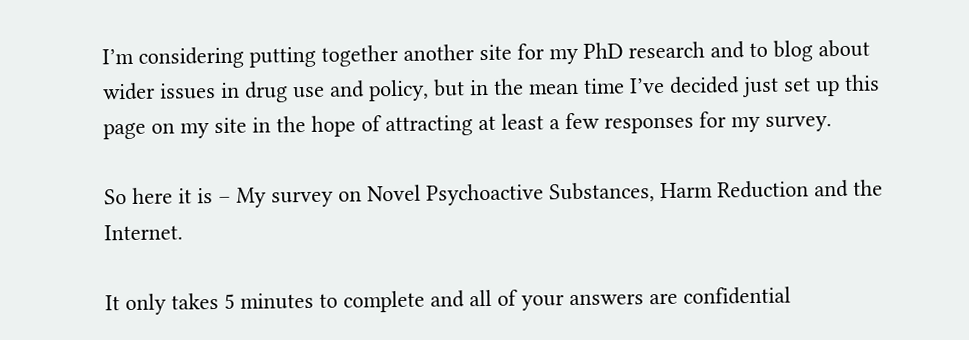I’m considering putting together another site for my PhD research and to blog about wider issues in drug use and policy, but in the mean time I’ve decided just set up this page on my site in the hope of attracting at least a few responses for my survey.

So here it is – My survey on Novel Psychoactive Substances, Harm Reduction and the Internet.

It only takes 5 minutes to complete and all of your answers are confidential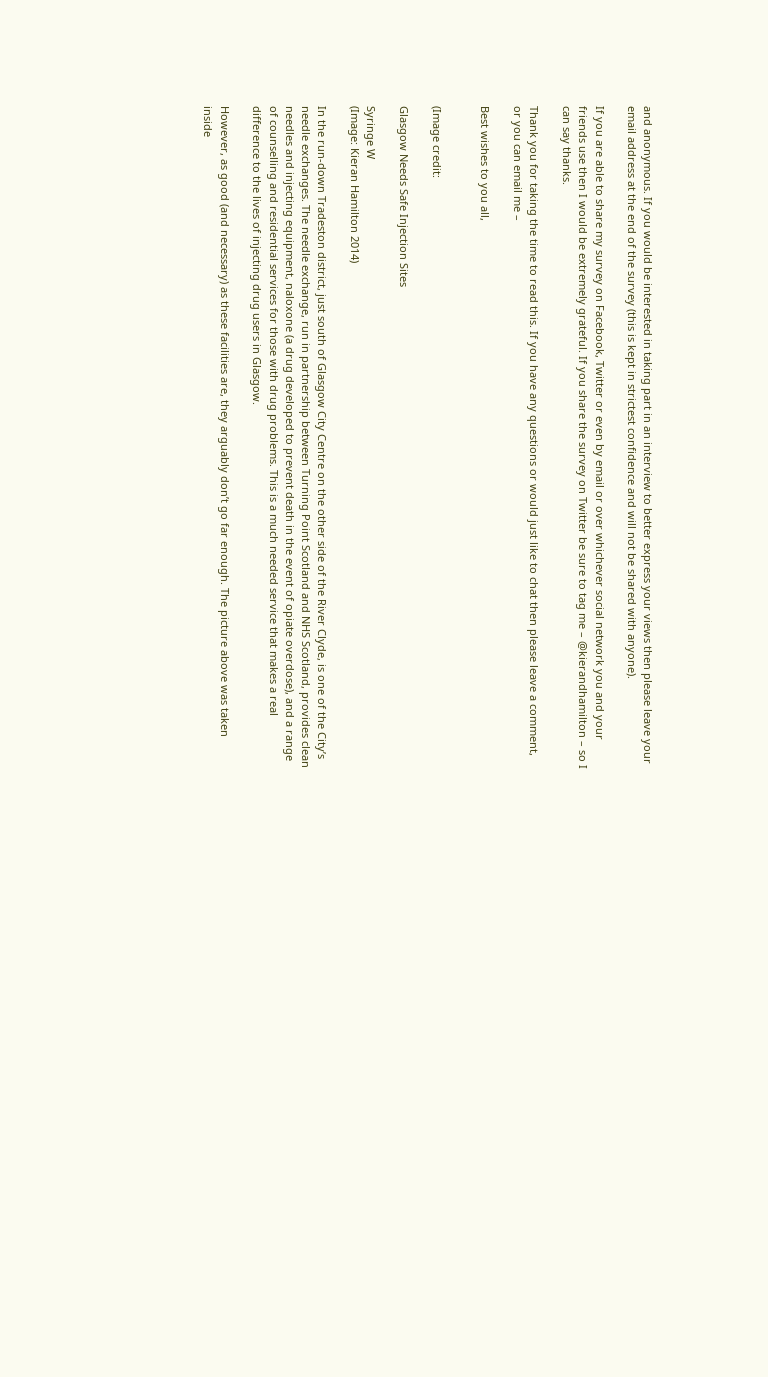and anonymous. If you would be interested in taking part in an interview to better express your views then please leave your email address at the end of the survey (this is kept in strictest confidence and will not be shared with anyone).

If you are able to share my survey on Facebook, Twitter or even by email or over whichever social network you and your friends use then I would be extremely grateful. If you share the survey on Twitter be sure to tag me – @kierandhamilton – so I can say thanks.

Thank you for taking the time to read this. If you have any questions or would just like to chat then please leave a comment, or you can email me –

Best wishes to you all,


(Image credit:

Glasgow Needs Safe Injection Sites

Syringe W
(Image: Kieran Hamilton 2014)

In the run-down Tradeston district, just south of Glasgow City Centre on the other side of the River Clyde, is one of the City’s needle exchanges. The needle exchange, run in partnership between Turning Point Scotland and NHS Scotland, provides clean needles and injecting equipment, naloxone (a drug developed to prevent death in the event of opiate overdose), and a range of counselling and residential services for those with drug problems. This is a much needed service that makes a real difference to the lives of injecting drug users in Glasgow.

However, as good (and necessary) as these facilities are, they arguably don’t go far enough. The picture above was taken inside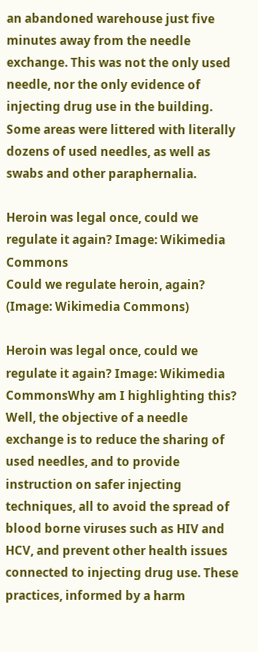an abandoned warehouse just five minutes away from the needle exchange. This was not the only used needle, nor the only evidence of injecting drug use in the building. Some areas were littered with literally dozens of used needles, as well as swabs and other paraphernalia.

Heroin was legal once, could we regulate it again? Image: Wikimedia Commons
Could we regulate heroin, again? (Image: Wikimedia Commons)

Heroin was legal once, could we regulate it again? Image: Wikimedia CommonsWhy am I highlighting this? Well, the objective of a needle exchange is to reduce the sharing of used needles, and to provide instruction on safer injecting techniques, all to avoid the spread of blood borne viruses such as HIV and HCV, and prevent other health issues connected to injecting drug use. These practices, informed by a harm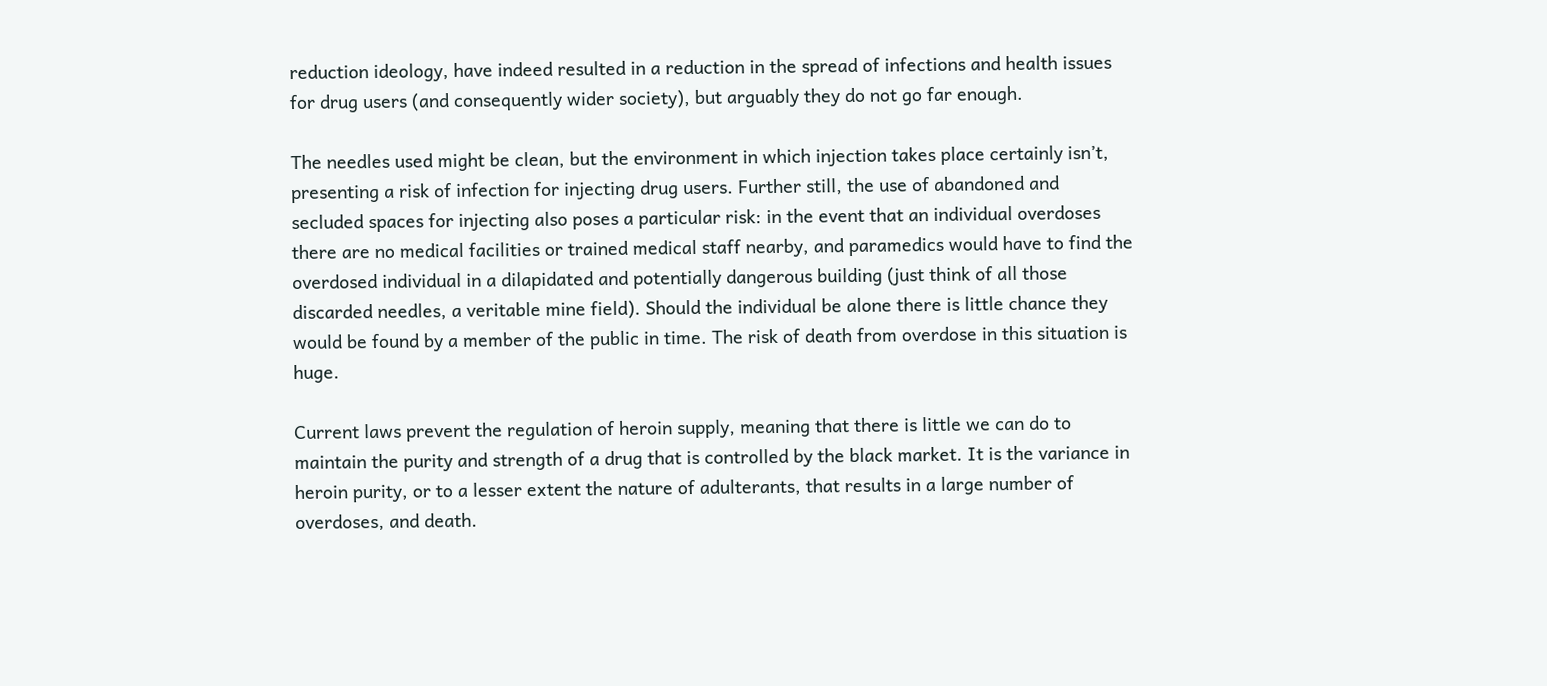reduction ideology, have indeed resulted in a reduction in the spread of infections and health issues for drug users (and consequently wider society), but arguably they do not go far enough.

The needles used might be clean, but the environment in which injection takes place certainly isn’t, presenting a risk of infection for injecting drug users. Further still, the use of abandoned and secluded spaces for injecting also poses a particular risk: in the event that an individual overdoses there are no medical facilities or trained medical staff nearby, and paramedics would have to find the overdosed individual in a dilapidated and potentially dangerous building (just think of all those discarded needles, a veritable mine field). Should the individual be alone there is little chance they would be found by a member of the public in time. The risk of death from overdose in this situation is huge.

Current laws prevent the regulation of heroin supply, meaning that there is little we can do to maintain the purity and strength of a drug that is controlled by the black market. It is the variance in heroin purity, or to a lesser extent the nature of adulterants, that results in a large number of overdoses, and death.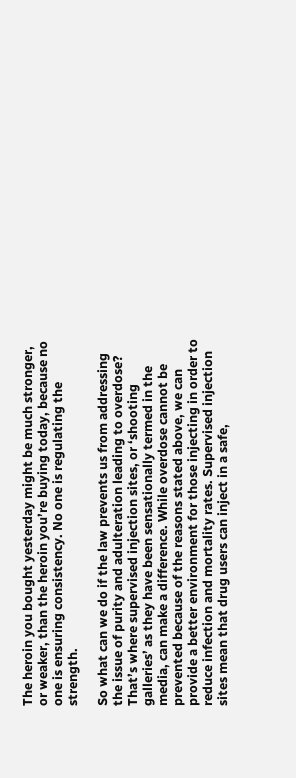The heroin you bought yesterday might be much stronger, or weaker, than the heroin you’re buying today, because no one is ensuring consistency. No one is regulating the strength.

So what can we do if the law prevents us from addressing the issue of purity and adulteration leading to overdose? That’s where supervised injection sites, or ‘shooting galleries’ as they have been sensationally termed in the media, can make a difference. While overdose cannot be prevented because of the reasons stated above, we can provide a better environment for those injecting in order to reduce infection and mortality rates. Supervised injection sites mean that drug users can inject in a safe,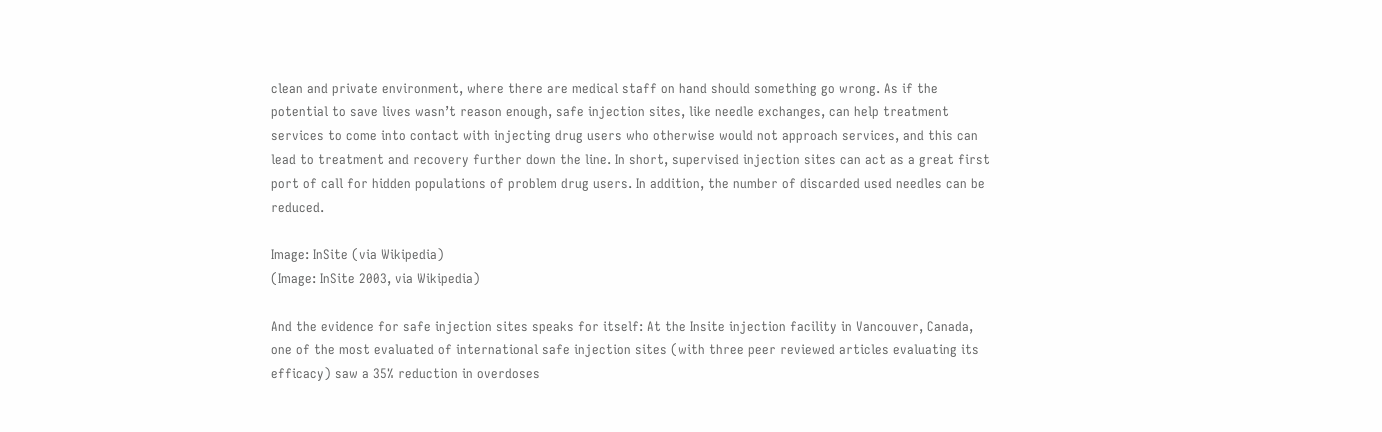clean and private environment, where there are medical staff on hand should something go wrong. As if the potential to save lives wasn’t reason enough, safe injection sites, like needle exchanges, can help treatment services to come into contact with injecting drug users who otherwise would not approach services, and this can lead to treatment and recovery further down the line. In short, supervised injection sites can act as a great first port of call for hidden populations of problem drug users. In addition, the number of discarded used needles can be reduced.

Image: InSite (via Wikipedia)
(Image: InSite 2003, via Wikipedia)

And the evidence for safe injection sites speaks for itself: At the Insite injection facility in Vancouver, Canada, one of the most evaluated of international safe injection sites (with three peer reviewed articles evaluating its efficacy) saw a 35% reduction in overdoses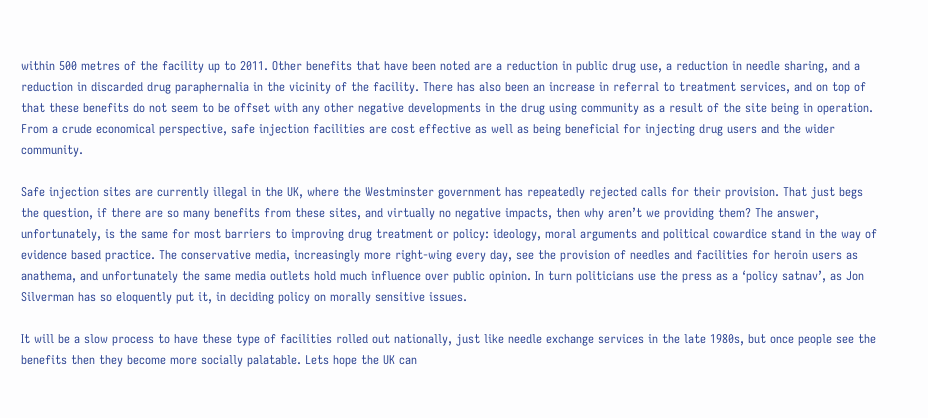within 500 metres of the facility up to 2011. Other benefits that have been noted are a reduction in public drug use, a reduction in needle sharing, and a reduction in discarded drug paraphernalia in the vicinity of the facility. There has also been an increase in referral to treatment services, and on top of that these benefits do not seem to be offset with any other negative developments in the drug using community as a result of the site being in operation. From a crude economical perspective, safe injection facilities are cost effective as well as being beneficial for injecting drug users and the wider community.

Safe injection sites are currently illegal in the UK, where the Westminster government has repeatedly rejected calls for their provision. That just begs the question, if there are so many benefits from these sites, and virtually no negative impacts, then why aren’t we providing them? The answer, unfortunately, is the same for most barriers to improving drug treatment or policy: ideology, moral arguments and political cowardice stand in the way of evidence based practice. The conservative media, increasingly more right-wing every day, see the provision of needles and facilities for heroin users as anathema, and unfortunately the same media outlets hold much influence over public opinion. In turn politicians use the press as a ‘policy satnav’, as Jon Silverman has so eloquently put it, in deciding policy on morally sensitive issues.

It will be a slow process to have these type of facilities rolled out nationally, just like needle exchange services in the late 1980s, but once people see the benefits then they become more socially palatable. Lets hope the UK can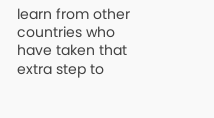learn from other countries who have taken that extra step to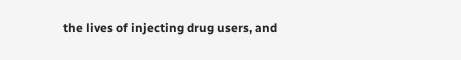the lives of injecting drug users, and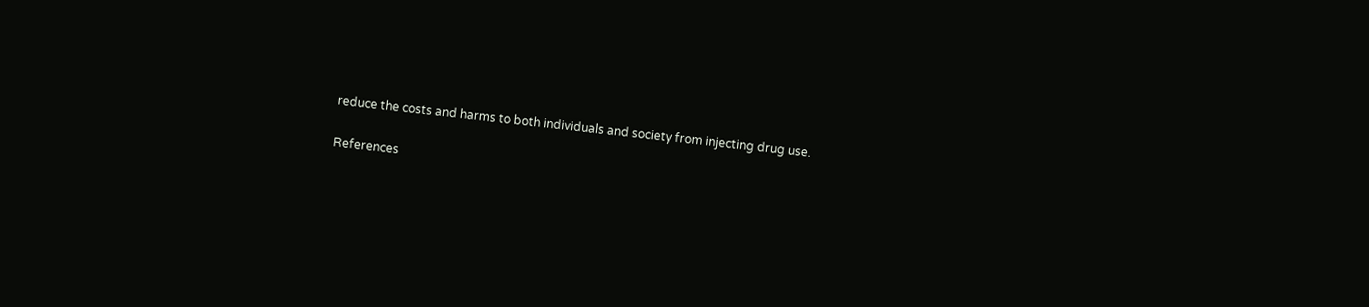reduce the costs and harms to both individuals and society from injecting drug use.

References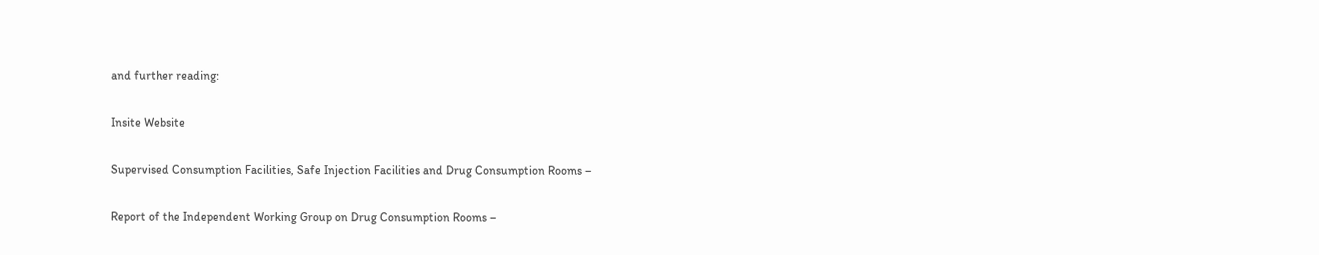and further reading:

Insite Website

Supervised Consumption Facilities, Safe Injection Facilities and Drug Consumption Rooms –

Report of the Independent Working Group on Drug Consumption Rooms –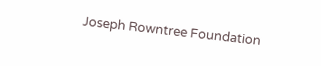Joseph Rowntree Foundation